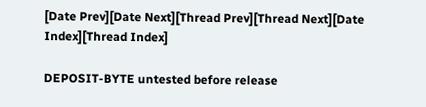[Date Prev][Date Next][Thread Prev][Thread Next][Date Index][Thread Index]

DEPOSIT-BYTE untested before release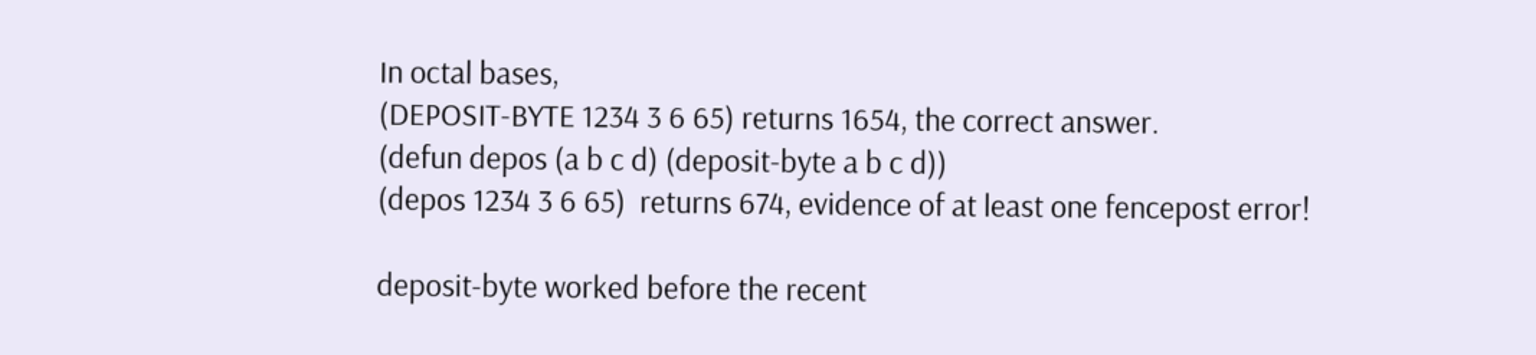In octal bases,
(DEPOSIT-BYTE 1234 3 6 65) returns 1654, the correct answer.
(defun depos (a b c d) (deposit-byte a b c d))
(depos 1234 3 6 65)  returns 674, evidence of at least one fencepost error!

deposit-byte worked before the recent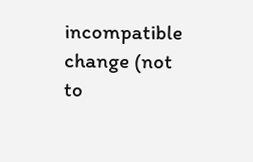incompatible change (not to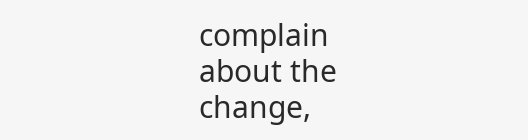complain
about the change,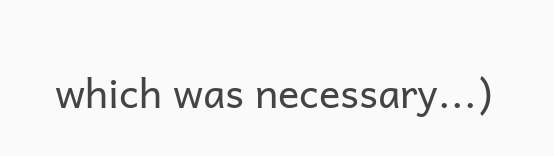which was necessary...)